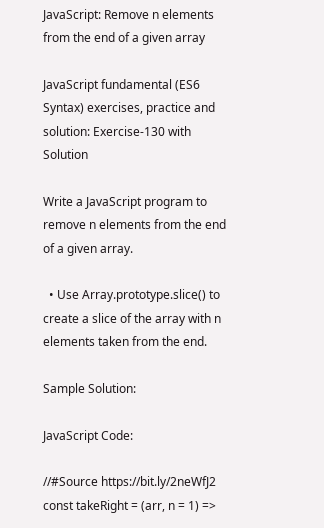JavaScript: Remove n elements from the end of a given array

JavaScript fundamental (ES6 Syntax) exercises, practice and solution: Exercise-130 with Solution

Write a JavaScript program to remove n elements from the end of a given array.

  • Use Array.prototype.slice() to create a slice of the array with n elements taken from the end.

Sample Solution:

JavaScript Code:

//#Source https://bit.ly/2neWfJ2
const takeRight = (arr, n = 1) =>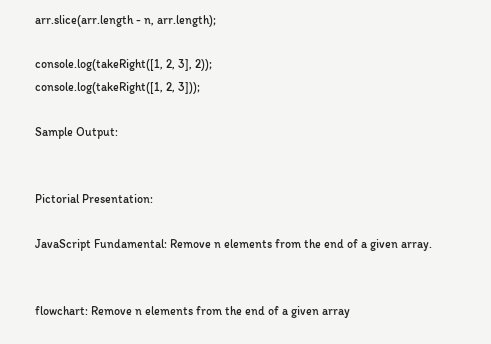arr.slice(arr.length - n, arr.length);

console.log(takeRight([1, 2, 3], 2));
console.log(takeRight([1, 2, 3]));

Sample Output:


Pictorial Presentation:

JavaScript Fundamental: Remove n elements from the end of a given array.


flowchart: Remove n elements from the end of a given array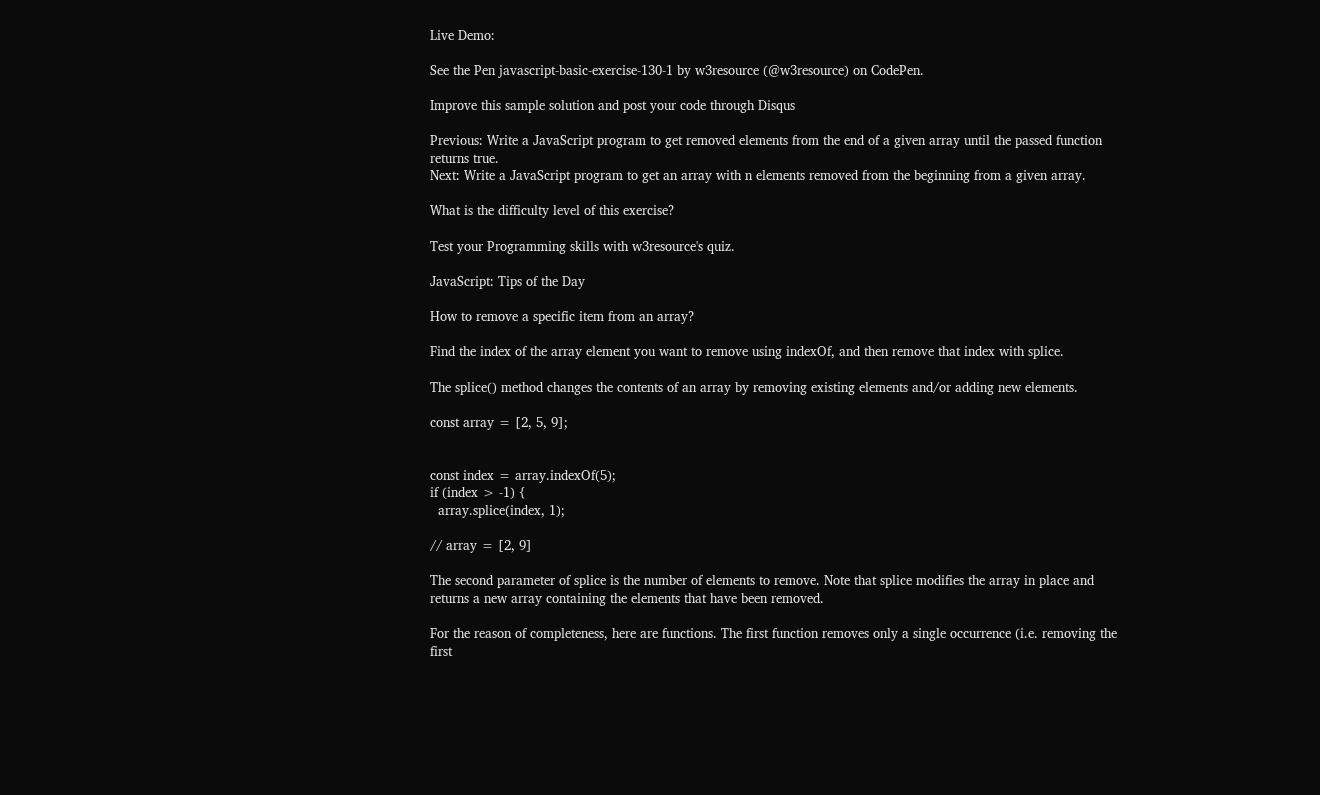Live Demo:

See the Pen javascript-basic-exercise-130-1 by w3resource (@w3resource) on CodePen.

Improve this sample solution and post your code through Disqus

Previous: Write a JavaScript program to get removed elements from the end of a given array until the passed function returns true.
Next: Write a JavaScript program to get an array with n elements removed from the beginning from a given array.

What is the difficulty level of this exercise?

Test your Programming skills with w3resource's quiz.

JavaScript: Tips of the Day

How to remove a specific item from an array?

Find the index of the array element you want to remove using indexOf, and then remove that index with splice.

The splice() method changes the contents of an array by removing existing elements and/or adding new elements.

const array = [2, 5, 9];


const index = array.indexOf(5);
if (index > -1) {
  array.splice(index, 1);

// array = [2, 9]

The second parameter of splice is the number of elements to remove. Note that splice modifies the array in place and returns a new array containing the elements that have been removed.

For the reason of completeness, here are functions. The first function removes only a single occurrence (i.e. removing the first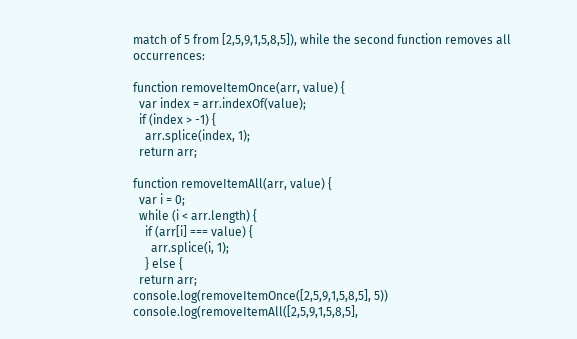match of 5 from [2,5,9,1,5,8,5]), while the second function removes all occurrences:

function removeItemOnce(arr, value) {
  var index = arr.indexOf(value);
  if (index > -1) {
    arr.splice(index, 1);
  return arr;

function removeItemAll(arr, value) {
  var i = 0;
  while (i < arr.length) {
    if (arr[i] === value) {
      arr.splice(i, 1);
    } else {
  return arr;
console.log(removeItemOnce([2,5,9,1,5,8,5], 5))
console.log(removeItemAll([2,5,9,1,5,8,5],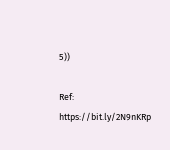5))

Ref: https://bit.ly/2N9nKRp